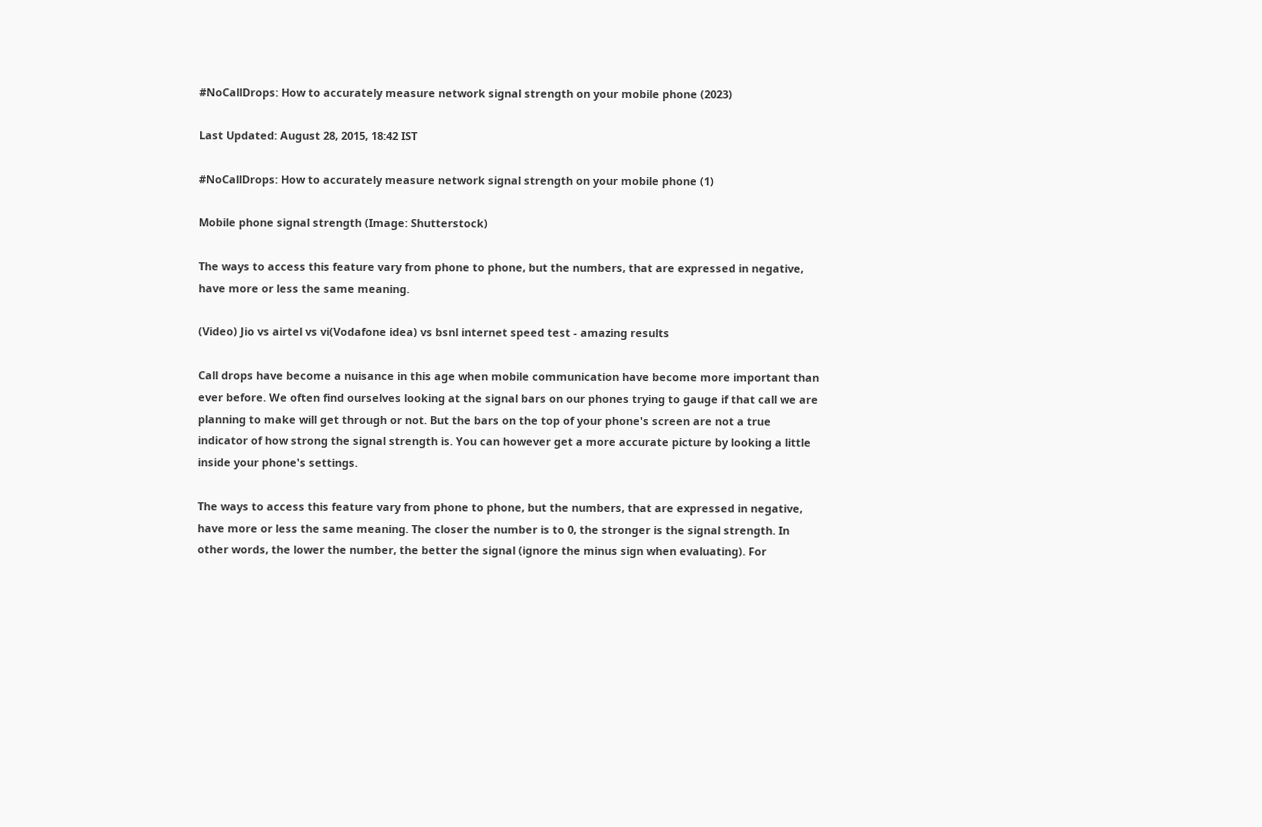#NoCallDrops: How to accurately measure network signal strength on your mobile phone (2023)

Last Updated: August 28, 2015, 18:42 IST

#NoCallDrops: How to accurately measure network signal strength on your mobile phone (1)

Mobile phone signal strength (Image: Shutterstock)

The ways to access this feature vary from phone to phone, but the numbers, that are expressed in negative, have more or less the same meaning.

(Video) Jio vs airtel vs vi(Vodafone idea) vs bsnl internet speed test - amazing results

Call drops have become a nuisance in this age when mobile communication have become more important than ever before. We often find ourselves looking at the signal bars on our phones trying to gauge if that call we are planning to make will get through or not. But the bars on the top of your phone's screen are not a true indicator of how strong the signal strength is. You can however get a more accurate picture by looking a little inside your phone's settings.

The ways to access this feature vary from phone to phone, but the numbers, that are expressed in negative, have more or less the same meaning. The closer the number is to 0, the stronger is the signal strength. In other words, the lower the number, the better the signal (ignore the minus sign when evaluating). For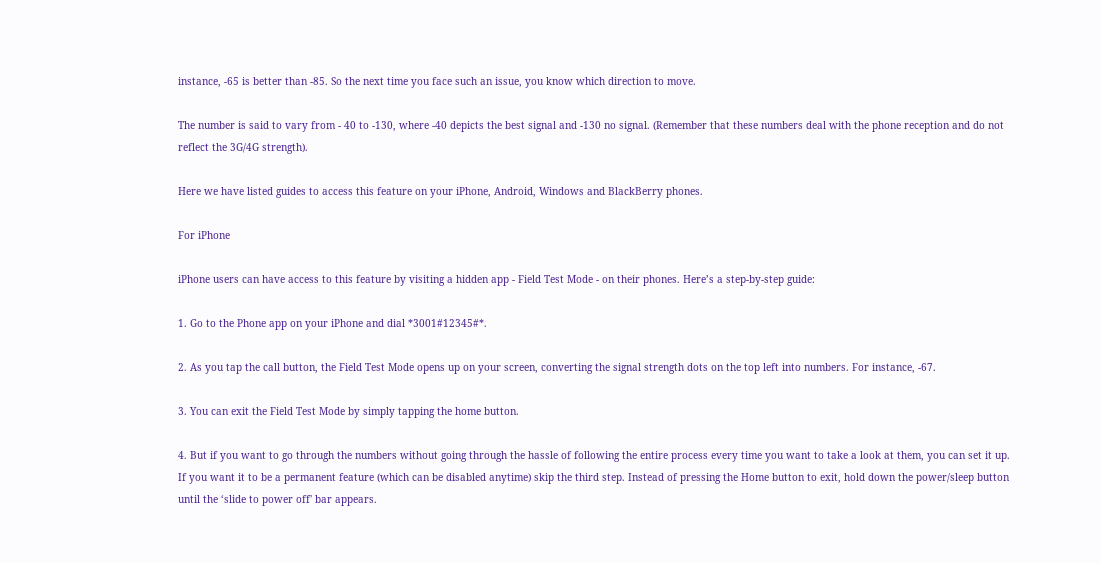instance, -65 is better than -85. So the next time you face such an issue, you know which direction to move.

The number is said to vary from - 40 to -130, where -40 depicts the best signal and -130 no signal. (Remember that these numbers deal with the phone reception and do not reflect the 3G/4G strength).

Here we have listed guides to access this feature on your iPhone, Android, Windows and BlackBerry phones.

For iPhone

iPhone users can have access to this feature by visiting a hidden app - Field Test Mode - on their phones. Here’s a step-by-step guide:

1. Go to the Phone app on your iPhone and dial *3001#12345#*.

2. As you tap the call button, the Field Test Mode opens up on your screen, converting the signal strength dots on the top left into numbers. For instance, -67.

3. You can exit the Field Test Mode by simply tapping the home button.

4. But if you want to go through the numbers without going through the hassle of following the entire process every time you want to take a look at them, you can set it up. If you want it to be a permanent feature (which can be disabled anytime) skip the third step. Instead of pressing the Home button to exit, hold down the power/sleep button until the ‘slide to power off' bar appears.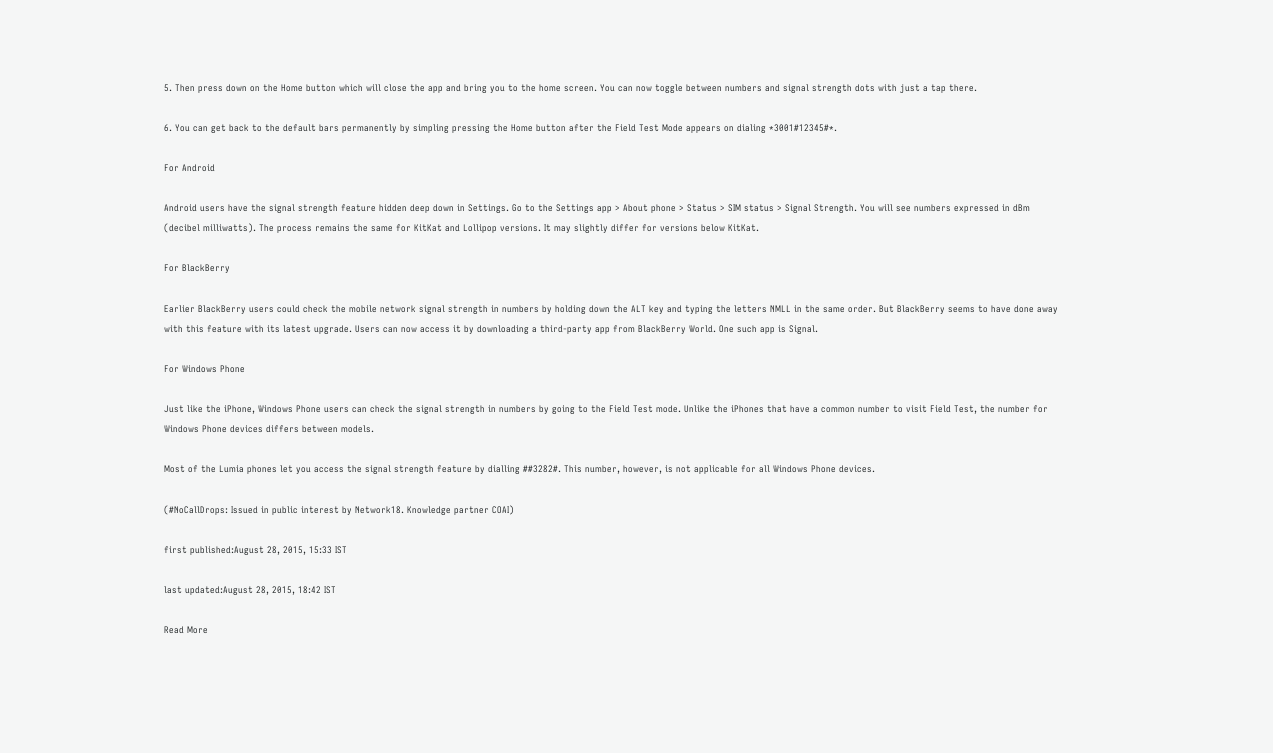5. Then press down on the Home button which will close the app and bring you to the home screen. You can now toggle between numbers and signal strength dots with just a tap there.

6. You can get back to the default bars permanently by simpling pressing the Home button after the Field Test Mode appears on dialing *3001#12345#*.

For Android

Android users have the signal strength feature hidden deep down in Settings. Go to the Settings app > About phone > Status > SIM status > Signal Strength. You will see numbers expressed in dBm (decibel milliwatts). The process remains the same for KitKat and Lollipop versions. It may slightly differ for versions below KitKat.

For BlackBerry

Earlier BlackBerry users could check the mobile network signal strength in numbers by holding down the ALT key and typing the letters NMLL in the same order. But BlackBerry seems to have done away with this feature with its latest upgrade. Users can now access it by downloading a third-party app from BlackBerry World. One such app is Signal.

For Windows Phone

Just like the iPhone, Windows Phone users can check the signal strength in numbers by going to the Field Test mode. Unlike the iPhones that have a common number to visit Field Test, the number for Windows Phone devices differs between models.

Most of the Lumia phones let you access the signal strength feature by dialling ##3282#. This number, however, is not applicable for all Windows Phone devices.

(#NoCallDrops: Issued in public interest by Network18. Knowledge partner COAI)

first published:August 28, 2015, 15:33 IST

last updated:August 28, 2015, 18:42 IST

Read More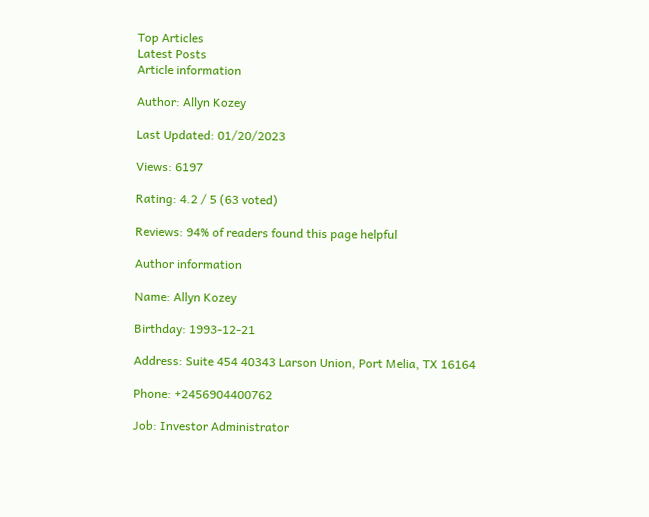Top Articles
Latest Posts
Article information

Author: Allyn Kozey

Last Updated: 01/20/2023

Views: 6197

Rating: 4.2 / 5 (63 voted)

Reviews: 94% of readers found this page helpful

Author information

Name: Allyn Kozey

Birthday: 1993-12-21

Address: Suite 454 40343 Larson Union, Port Melia, TX 16164

Phone: +2456904400762

Job: Investor Administrator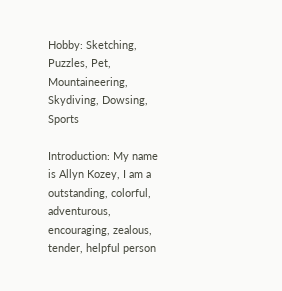Hobby: Sketching, Puzzles, Pet, Mountaineering, Skydiving, Dowsing, Sports

Introduction: My name is Allyn Kozey, I am a outstanding, colorful, adventurous, encouraging, zealous, tender, helpful person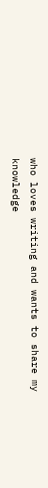who loves writing and wants to share my knowledge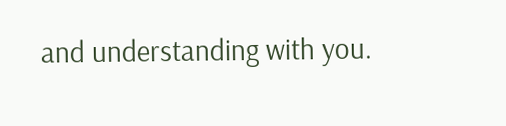and understanding with you.